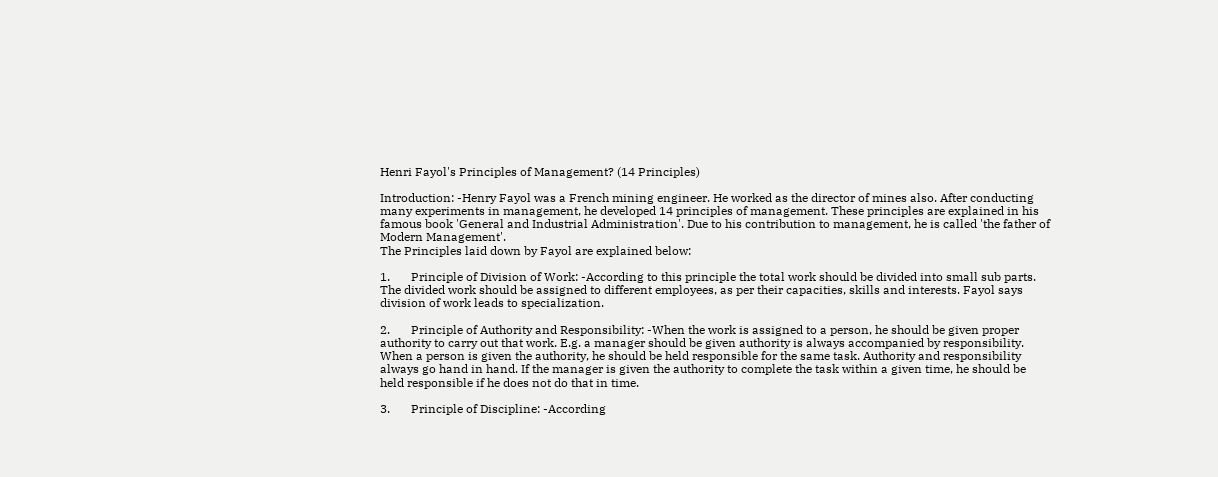Henri Fayol's Principles of Management? (14 Principles)

Introduction: -Henry Fayol was a French mining engineer. He worked as the director of mines also. After conducting many experiments in management, he developed 14 principles of management. These principles are explained in his famous book 'General and Industrial Administration'. Due to his contribution to management, he is called 'the father of Modern Management'.
The Principles laid down by Fayol are explained below:

1.       Principle of Division of Work: -According to this principle the total work should be divided into small sub parts. The divided work should be assigned to different employees, as per their capacities, skills and interests. Fayol says division of work leads to specialization.

2.       Principle of Authority and Responsibility: -When the work is assigned to a person, he should be given proper authority to carry out that work. E.g. a manager should be given authority is always accompanied by responsibility. When a person is given the authority, he should be held responsible for the same task. Authority and responsibility always go hand in hand. If the manager is given the authority to complete the task within a given time, he should be held responsible if he does not do that in time.

3.       Principle of Discipline: -According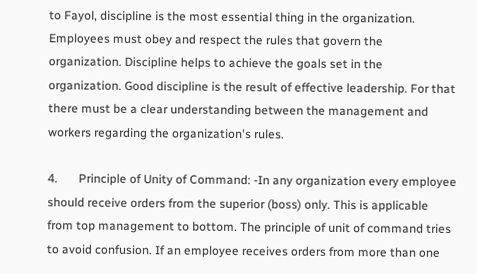to Fayol, discipline is the most essential thing in the organization. Employees must obey and respect the rules that govern the organization. Discipline helps to achieve the goals set in the organization. Good discipline is the result of effective leadership. For that there must be a clear understanding between the management and workers regarding the organization's rules.

4.       Principle of Unity of Command: -In any organization every employee should receive orders from the superior (boss) only. This is applicable from top management to bottom. The principle of unit of command tries to avoid confusion. If an employee receives orders from more than one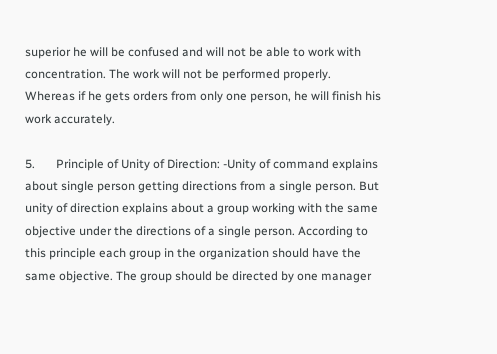superior he will be confused and will not be able to work with concentration. The work will not be performed properly. Whereas if he gets orders from only one person, he will finish his work accurately.

5.       Principle of Unity of Direction: -Unity of command explains about single person getting directions from a single person. But unity of direction explains about a group working with the same objective under the directions of a single person. According to this principle each group in the organization should have the same objective. The group should be directed by one manager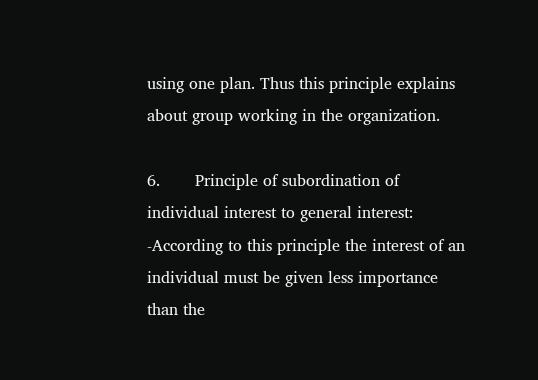using one plan. Thus this principle explains about group working in the organization.

6.       Principle of subordination of individual interest to general interest: -According to this principle the interest of an individual must be given less importance than the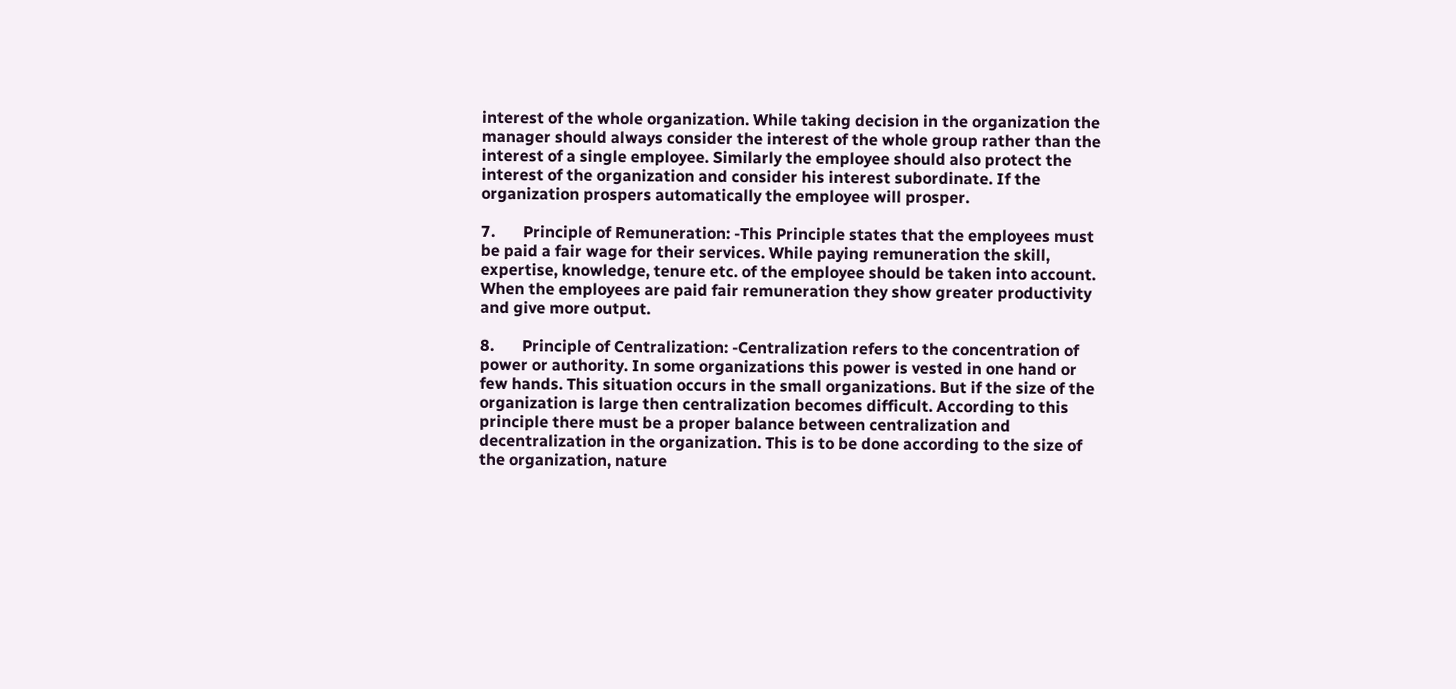interest of the whole organization. While taking decision in the organization the manager should always consider the interest of the whole group rather than the interest of a single employee. Similarly the employee should also protect the interest of the organization and consider his interest subordinate. If the organization prospers automatically the employee will prosper.

7.       Principle of Remuneration: -This Principle states that the employees must be paid a fair wage for their services. While paying remuneration the skill, expertise, knowledge, tenure etc. of the employee should be taken into account. When the employees are paid fair remuneration they show greater productivity and give more output.

8.       Principle of Centralization: -Centralization refers to the concentration of power or authority. In some organizations this power is vested in one hand or few hands. This situation occurs in the small organizations. But if the size of the organization is large then centralization becomes difficult. According to this principle there must be a proper balance between centralization and decentralization in the organization. This is to be done according to the size of the organization, nature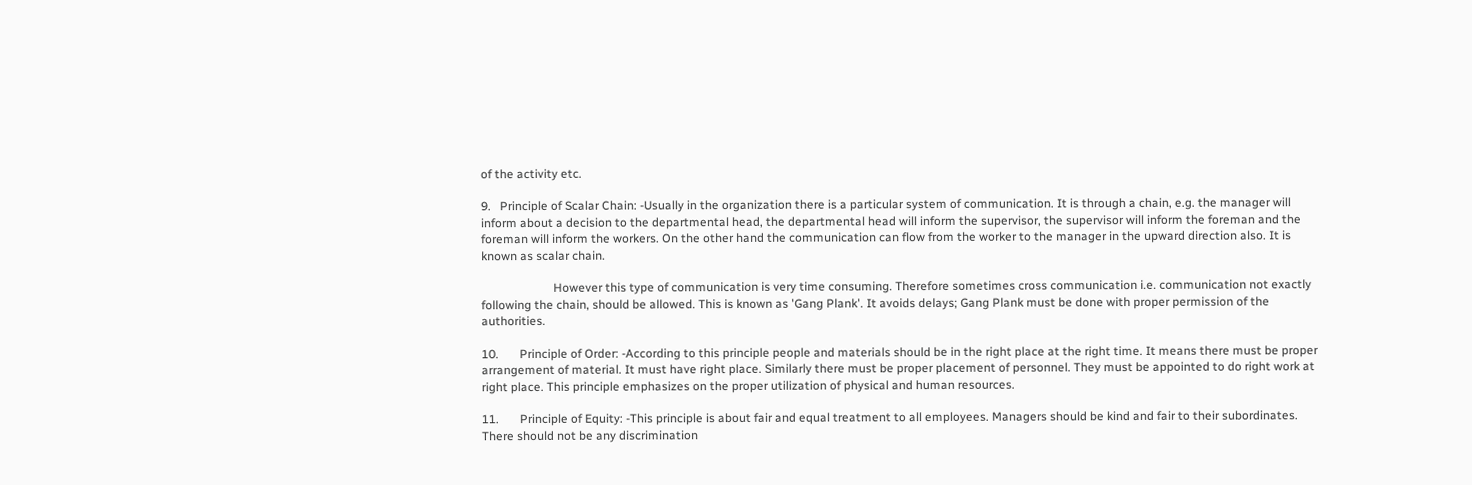of the activity etc.

9.   Principle of Scalar Chain: -Usually in the organization there is a particular system of communication. It is through a chain, e.g. the manager will inform about a decision to the departmental head, the departmental head will inform the supervisor, the supervisor will inform the foreman and the foreman will inform the workers. On the other hand the communication can flow from the worker to the manager in the upward direction also. It is known as scalar chain.

                        However this type of communication is very time consuming. Therefore sometimes cross communication i.e. communication not exactly following the chain, should be allowed. This is known as 'Gang Plank'. It avoids delays; Gang Plank must be done with proper permission of the authorities.

10.       Principle of Order: -According to this principle people and materials should be in the right place at the right time. It means there must be proper arrangement of material. It must have right place. Similarly there must be proper placement of personnel. They must be appointed to do right work at right place. This principle emphasizes on the proper utilization of physical and human resources.

11.       Principle of Equity: -This principle is about fair and equal treatment to all employees. Managers should be kind and fair to their subordinates. There should not be any discrimination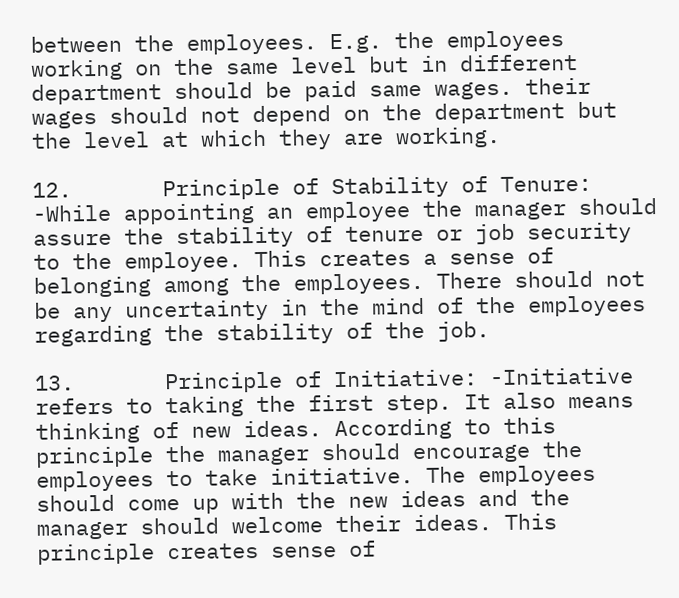between the employees. E.g. the employees working on the same level but in different department should be paid same wages. their wages should not depend on the department but the level at which they are working.

12.       Principle of Stability of Tenure: -While appointing an employee the manager should assure the stability of tenure or job security to the employee. This creates a sense of belonging among the employees. There should not be any uncertainty in the mind of the employees regarding the stability of the job.

13.       Principle of Initiative: -Initiative refers to taking the first step. It also means thinking of new ideas. According to this principle the manager should encourage the employees to take initiative. The employees should come up with the new ideas and the manager should welcome their ideas. This principle creates sense of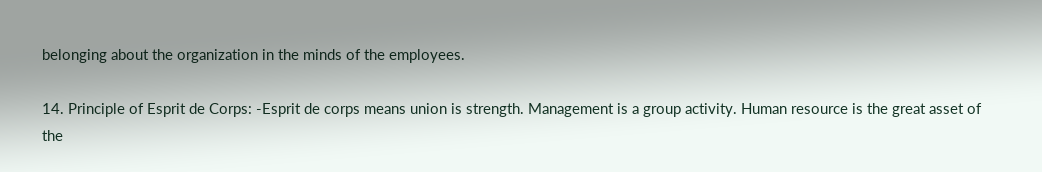belonging about the organization in the minds of the employees.

14. Principle of Esprit de Corps: -Esprit de corps means union is strength. Management is a group activity. Human resource is the great asset of the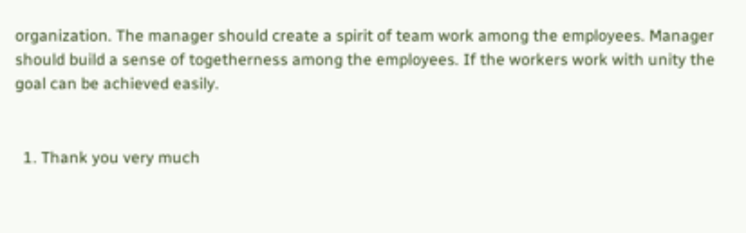organization. The manager should create a spirit of team work among the employees. Manager should build a sense of togetherness among the employees. If the workers work with unity the goal can be achieved easily.


  1. Thank you very much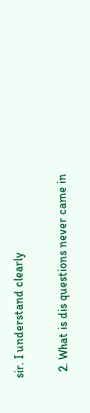sir. I understand clearly

  2. What is dis questions never came in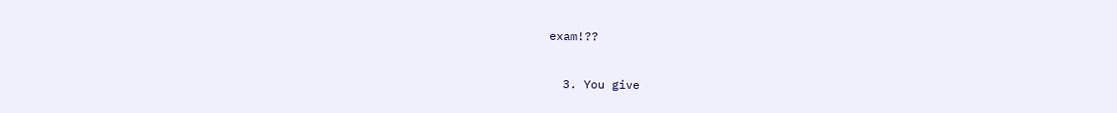exam!??

  3. You give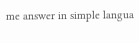me answer in simple langua